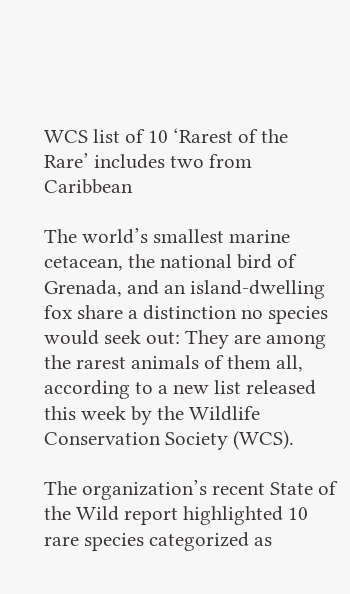WCS list of 10 ‘Rarest of the Rare’ includes two from Caribbean

The world’s smallest marine cetacean, the national bird of Grenada, and an island-dwelling fox share a distinction no species would seek out: They are among the rarest animals of them all, according to a new list released this week by the Wildlife Conservation Society (WCS).

The organization’s recent State of the Wild report highlighted 10 rare species categorized as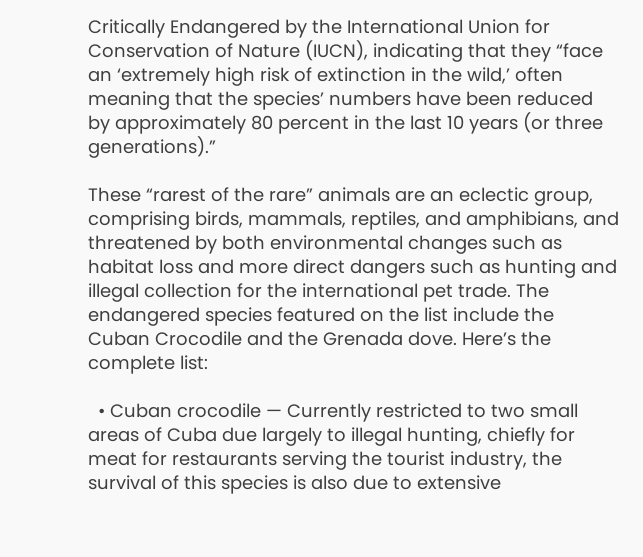Critically Endangered by the International Union for Conservation of Nature (IUCN), indicating that they “face an ‘extremely high risk of extinction in the wild,’ often meaning that the species’ numbers have been reduced by approximately 80 percent in the last 10 years (or three generations).”

These “rarest of the rare” animals are an eclectic group, comprising birds, mammals, reptiles, and amphibians, and threatened by both environmental changes such as habitat loss and more direct dangers such as hunting and illegal collection for the international pet trade. The endangered species featured on the list include the Cuban Crocodile and the Grenada dove. Here’s the complete list:

  • Cuban crocodile — Currently restricted to two small areas of Cuba due largely to illegal hunting, chiefly for meat for restaurants serving the tourist industry, the survival of this species is also due to extensive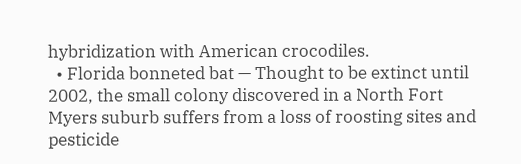hybridization with American crocodiles.
  • Florida bonneted bat — Thought to be extinct until 2002, the small colony discovered in a North Fort Myers suburb suffers from a loss of roosting sites and pesticide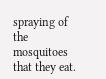spraying of the mosquitoes that they eat.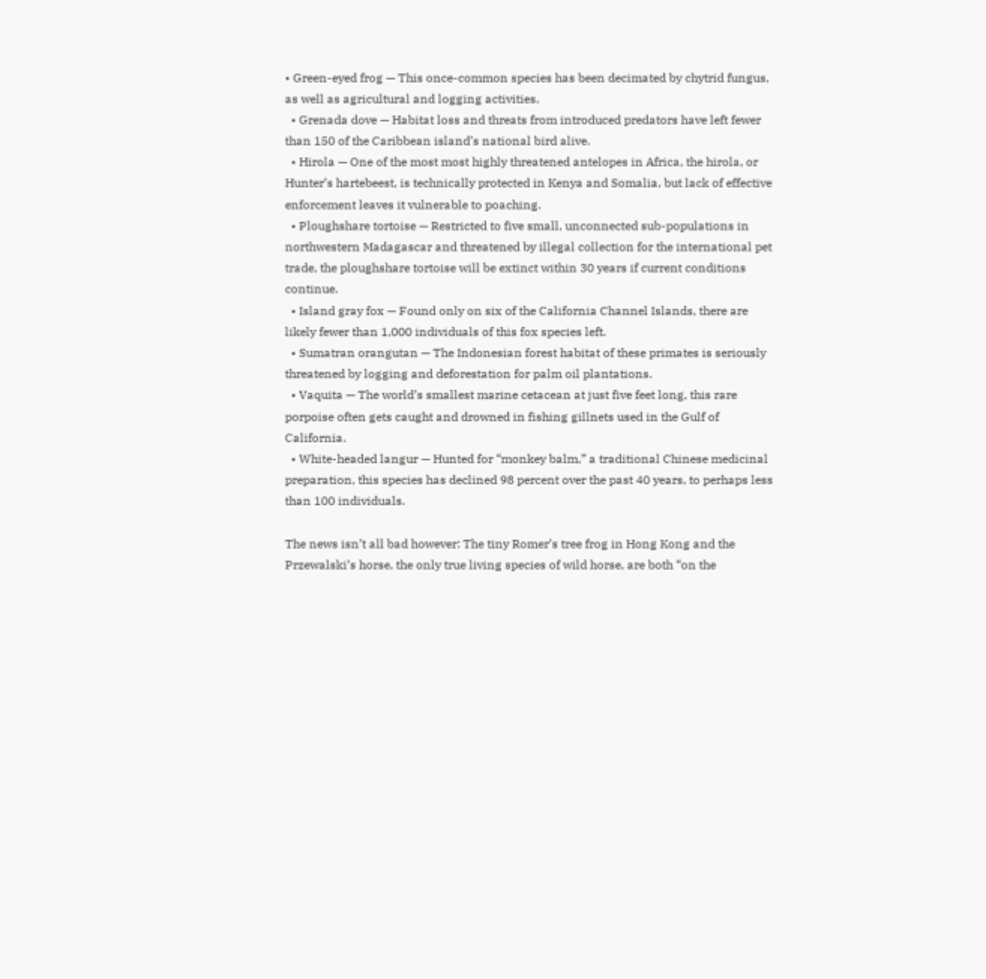• Green-eyed frog — This once-common species has been decimated by chytrid fungus, as well as agricultural and logging activities.
  • Grenada dove — Habitat loss and threats from introduced predators have left fewer than 150 of the Caribbean island’s national bird alive.
  • Hirola — One of the most most highly threatened antelopes in Africa, the hirola, or Hunter’s hartebeest, is technically protected in Kenya and Somalia, but lack of effective enforcement leaves it vulnerable to poaching.
  • Ploughshare tortoise — Restricted to five small, unconnected sub-populations in northwestern Madagascar and threatened by illegal collection for the international pet trade, the ploughshare tortoise will be extinct within 30 years if current conditions continue.
  • Island gray fox — Found only on six of the California Channel Islands, there are likely fewer than 1,000 individuals of this fox species left.
  • Sumatran orangutan — The Indonesian forest habitat of these primates is seriously threatened by logging and deforestation for palm oil plantations.
  • Vaquita — The world’s smallest marine cetacean at just five feet long, this rare porpoise often gets caught and drowned in fishing gillnets used in the Gulf of California.
  • White-headed langur — Hunted for “monkey balm,” a traditional Chinese medicinal preparation, this species has declined 98 percent over the past 40 years, to perhaps less than 100 individuals.

The news isn’t all bad however: The tiny Romer’s tree frog in Hong Kong and the Przewalski’s horse, the only true living species of wild horse, are both “on the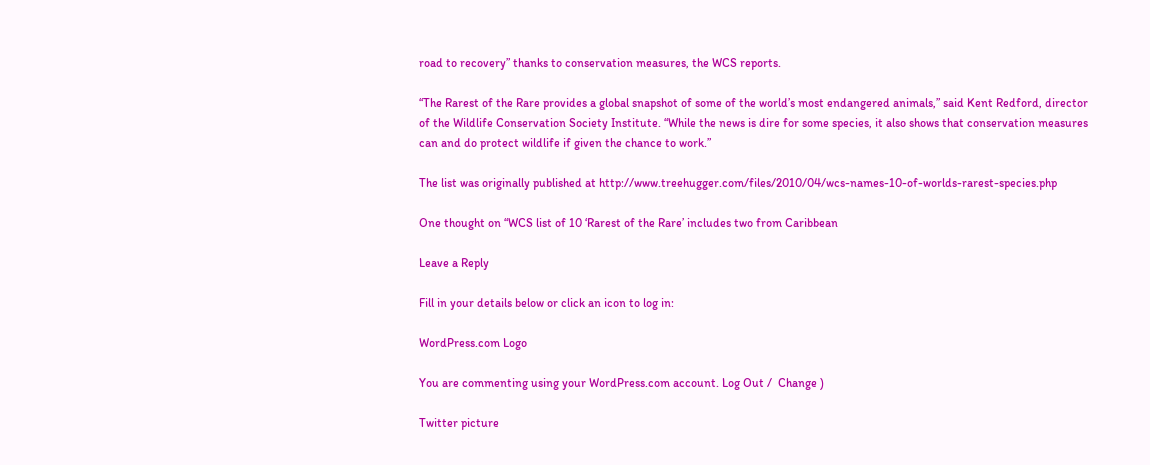road to recovery” thanks to conservation measures, the WCS reports.

“The Rarest of the Rare provides a global snapshot of some of the world’s most endangered animals,” said Kent Redford, director of the Wildlife Conservation Society Institute. “While the news is dire for some species, it also shows that conservation measures can and do protect wildlife if given the chance to work.”

The list was originally published at http://www.treehugger.com/files/2010/04/wcs-names-10-of-worlds-rarest-species.php

One thought on “WCS list of 10 ‘Rarest of the Rare’ includes two from Caribbean

Leave a Reply

Fill in your details below or click an icon to log in:

WordPress.com Logo

You are commenting using your WordPress.com account. Log Out /  Change )

Twitter picture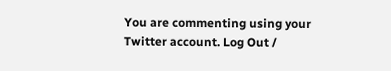You are commenting using your Twitter account. Log Out /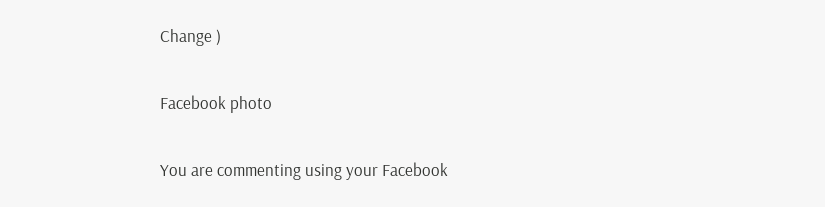Change )

Facebook photo

You are commenting using your Facebook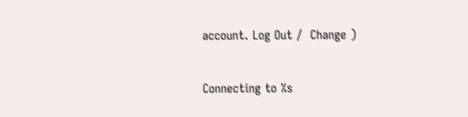account. Log Out /  Change )

Connecting to %s